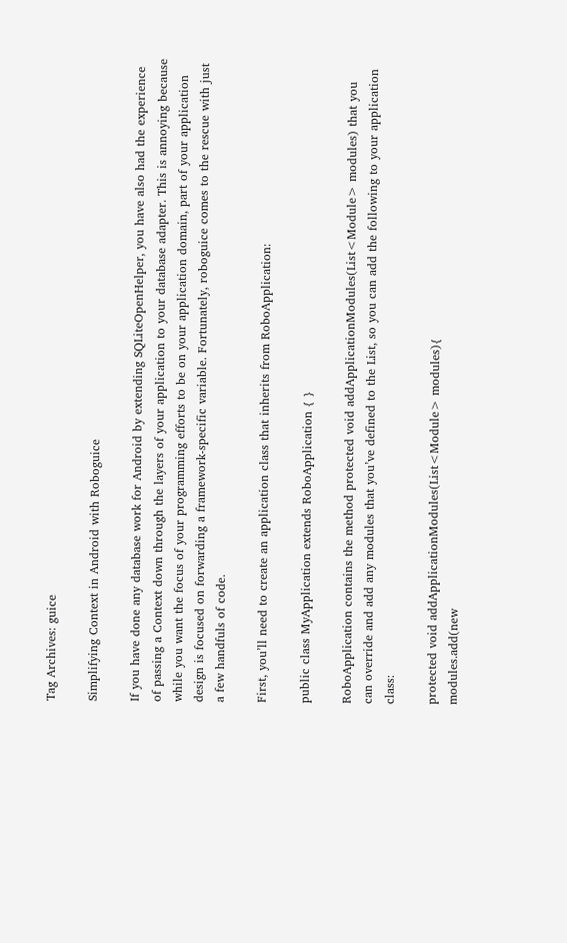Tag Archives: guice

Simplifying Context in Android with Roboguice

If you have done any database work for Android by extending SQLiteOpenHelper, you have also had the experience of passing a Context down through the layers of your application to your database adapter. This is annoying because while you want the focus of your programming efforts to be on your application domain, part of your application design is focused on forwarding a framework-specific variable. Fortunately, roboguice comes to the rescue with just a few handfuls of code.

First, you’ll need to create an application class that inherits from RoboApplication:

public class MyApplication extends RoboApplication { }

RoboApplication contains the method protected void addApplicationModules(List<Module> modules) that you can override and add any modules that you’ve defined to the List, so you can add the following to your application class:

protected void addApplicationModules(List<Module> modules){
modules.add(new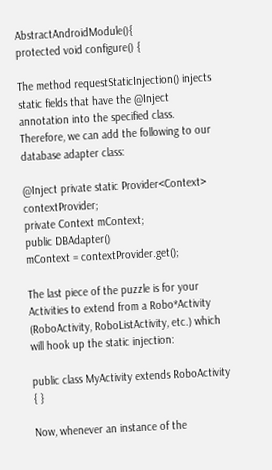AbstractAndroidModule(){
protected void configure() {

The method requestStaticInjection() injects static fields that have the @Inject annotation into the specified class. Therefore, we can add the following to our database adapter class:

@Inject private static Provider<Context> contextProvider;
private Context mContext;
public DBAdapter()
mContext = contextProvider.get();

The last piece of the puzzle is for your Activities to extend from a Robo*Activity (RoboActivity, RoboListActivity, etc.) which will hook up the static injection:

public class MyActivity extends RoboActivity  { }

Now, whenever an instance of the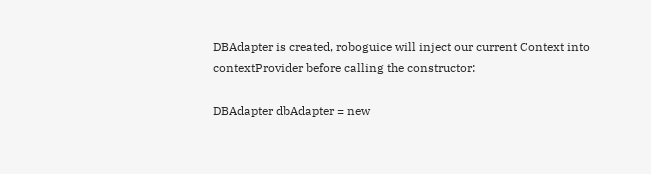DBAdapter is created, roboguice will inject our current Context into contextProvider before calling the constructor:

DBAdapter dbAdapter = new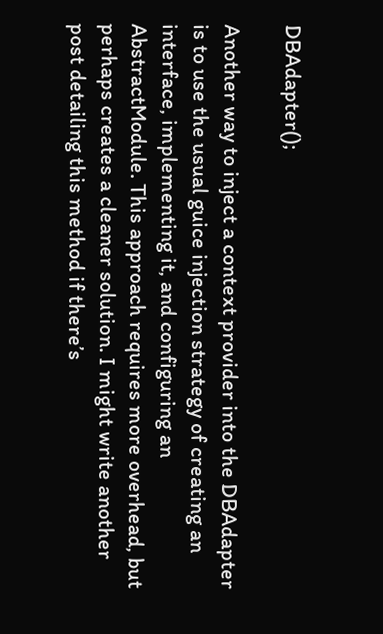DBAdapter();

Another way to inject a context provider into the DBAdapter is to use the usual guice injection strategy of creating an interface, implementing it, and configuring an AbstractModule. This approach requires more overhead, but perhaps creates a cleaner solution. I might write another post detailing this method if there’s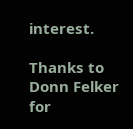interest.

Thanks to Donn Felker for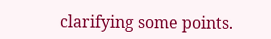clarifying some points.